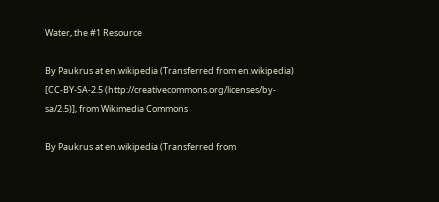Water, the #1 Resource

By Paukrus at en.wikipedia (Transferred from en.wikipedia) [CC-BY-SA-2.5 (http://creativecommons.org/licenses/by-sa/2.5)], from Wikimedia Commons

By Paukrus at en.wikipedia (Transferred from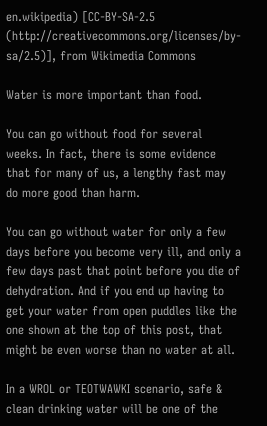en.wikipedia) [CC-BY-SA-2.5 (http://creativecommons.org/licenses/by-sa/2.5)], from Wikimedia Commons

Water is more important than food.

You can go without food for several weeks. In fact, there is some evidence that for many of us, a lengthy fast may do more good than harm.

You can go without water for only a few days before you become very ill, and only a few days past that point before you die of dehydration. And if you end up having to get your water from open puddles like the one shown at the top of this post, that might be even worse than no water at all.

In a WROL or TEOTWAWKI scenario, safe & clean drinking water will be one of the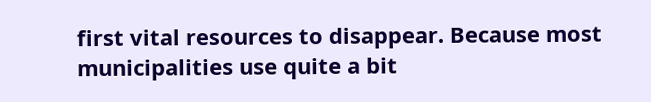first vital resources to disappear. Because most municipalities use quite a bit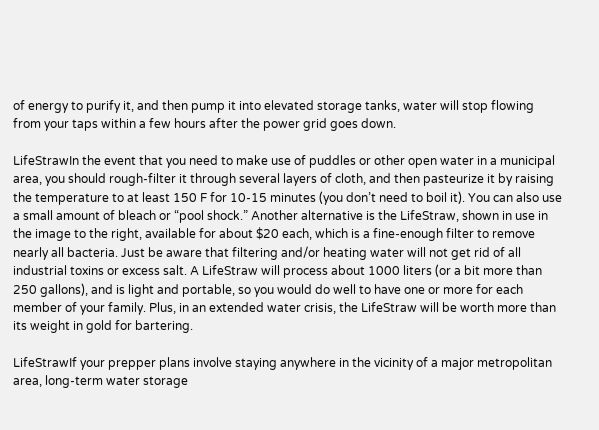of energy to purify it, and then pump it into elevated storage tanks, water will stop flowing from your taps within a few hours after the power grid goes down.

LifeStrawIn the event that you need to make use of puddles or other open water in a municipal area, you should rough-filter it through several layers of cloth, and then pasteurize it by raising the temperature to at least 150 F for 10-15 minutes (you don’t need to boil it). You can also use a small amount of bleach or “pool shock.” Another alternative is the LifeStraw, shown in use in the image to the right, available for about $20 each, which is a fine-enough filter to remove nearly all bacteria. Just be aware that filtering and/or heating water will not get rid of all industrial toxins or excess salt. A LifeStraw will process about 1000 liters (or a bit more than 250 gallons), and is light and portable, so you would do well to have one or more for each member of your family. Plus, in an extended water crisis, the LifeStraw will be worth more than its weight in gold for bartering.

LifeStrawIf your prepper plans involve staying anywhere in the vicinity of a major metropolitan area, long-term water storage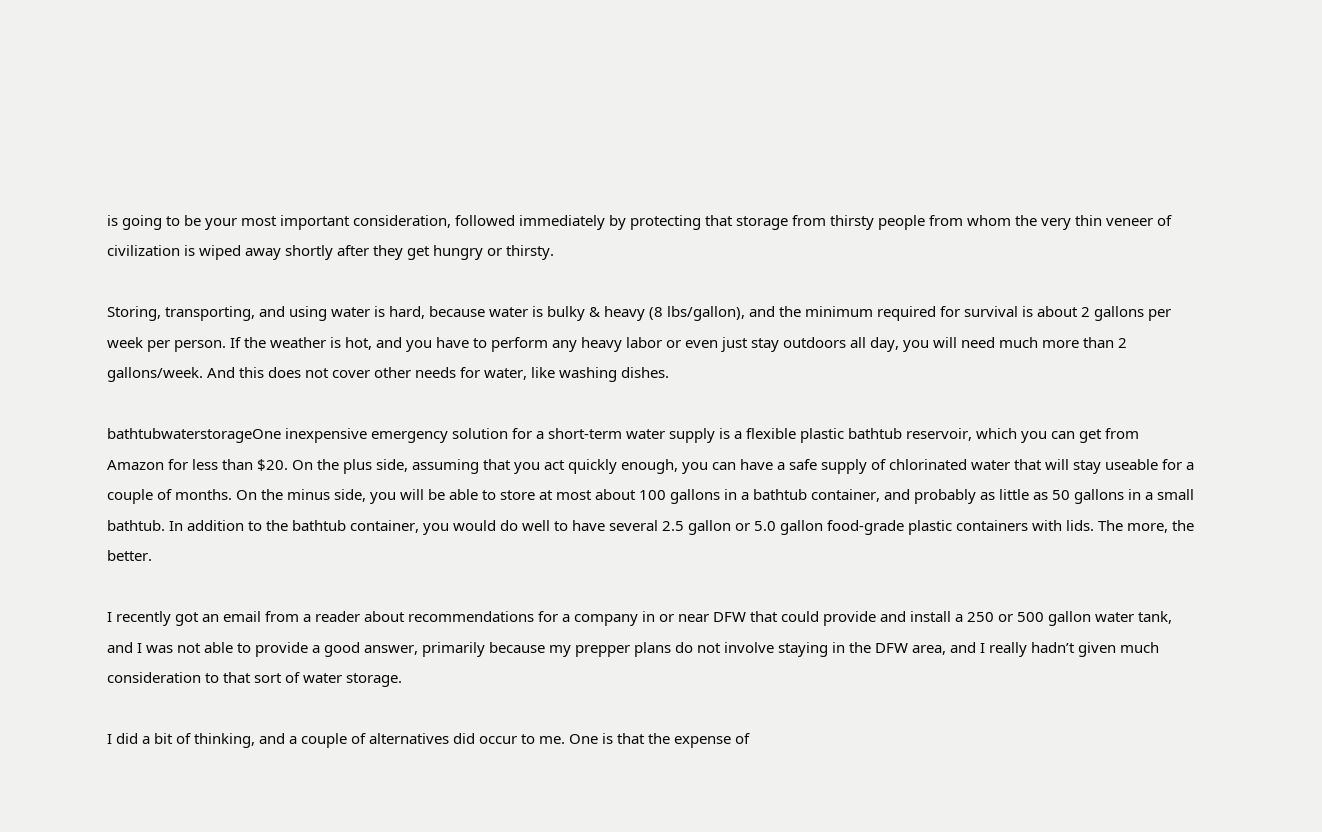is going to be your most important consideration, followed immediately by protecting that storage from thirsty people from whom the very thin veneer of civilization is wiped away shortly after they get hungry or thirsty.

Storing, transporting, and using water is hard, because water is bulky & heavy (8 lbs/gallon), and the minimum required for survival is about 2 gallons per week per person. If the weather is hot, and you have to perform any heavy labor or even just stay outdoors all day, you will need much more than 2 gallons/week. And this does not cover other needs for water, like washing dishes.

bathtubwaterstorageOne inexpensive emergency solution for a short-term water supply is a flexible plastic bathtub reservoir, which you can get from Amazon for less than $20. On the plus side, assuming that you act quickly enough, you can have a safe supply of chlorinated water that will stay useable for a couple of months. On the minus side, you will be able to store at most about 100 gallons in a bathtub container, and probably as little as 50 gallons in a small bathtub. In addition to the bathtub container, you would do well to have several 2.5 gallon or 5.0 gallon food-grade plastic containers with lids. The more, the better.

I recently got an email from a reader about recommendations for a company in or near DFW that could provide and install a 250 or 500 gallon water tank, and I was not able to provide a good answer, primarily because my prepper plans do not involve staying in the DFW area, and I really hadn’t given much consideration to that sort of water storage.

I did a bit of thinking, and a couple of alternatives did occur to me. One is that the expense of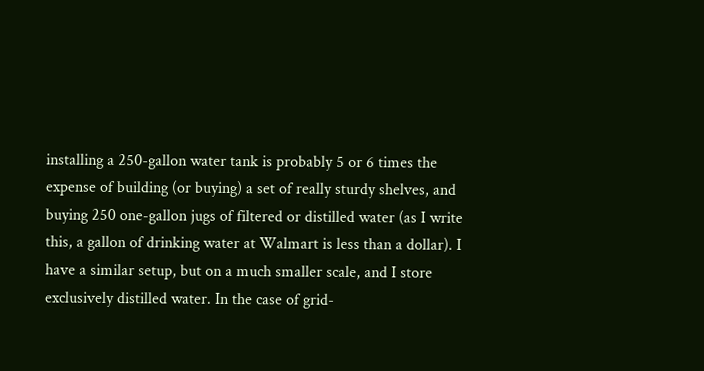installing a 250-gallon water tank is probably 5 or 6 times the expense of building (or buying) a set of really sturdy shelves, and buying 250 one-gallon jugs of filtered or distilled water (as I write this, a gallon of drinking water at Walmart is less than a dollar). I have a similar setup, but on a much smaller scale, and I store exclusively distilled water. In the case of grid-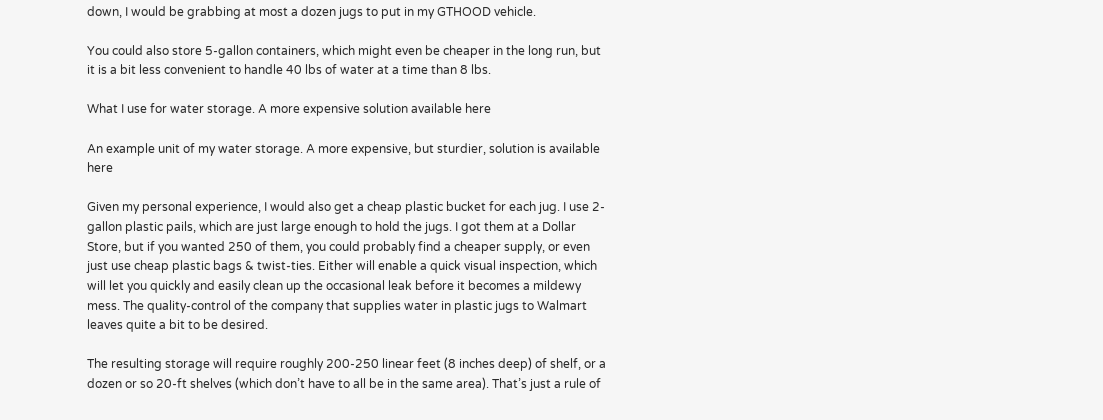down, I would be grabbing at most a dozen jugs to put in my GTHOOD vehicle.

You could also store 5-gallon containers, which might even be cheaper in the long run, but it is a bit less convenient to handle 40 lbs of water at a time than 8 lbs.

What I use for water storage. A more expensive solution available here

An example unit of my water storage. A more expensive, but sturdier, solution is available here

Given my personal experience, I would also get a cheap plastic bucket for each jug. I use 2-gallon plastic pails, which are just large enough to hold the jugs. I got them at a Dollar Store, but if you wanted 250 of them, you could probably find a cheaper supply, or even just use cheap plastic bags & twist-ties. Either will enable a quick visual inspection, which will let you quickly and easily clean up the occasional leak before it becomes a mildewy mess. The quality-control of the company that supplies water in plastic jugs to Walmart leaves quite a bit to be desired.

The resulting storage will require roughly 200-250 linear feet (8 inches deep) of shelf, or a dozen or so 20-ft shelves (which don’t have to all be in the same area). That’s just a rule of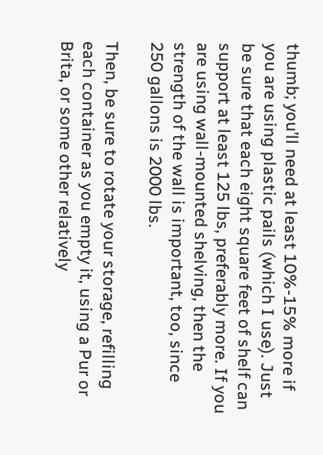thumb; you’ll need at least 10%-15% more if you are using plastic pails (which I use). Just be sure that each eight square feet of shelf can support at least 125 lbs, preferably more. If you are using wall-mounted shelving, then the strength of the wall is important, too, since 250 gallons is 2000 lbs.

Then, be sure to rotate your storage, refilling each container as you empty it, using a Pur or Brita, or some other relatively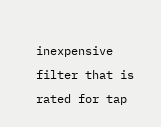inexpensive filter that is rated for tap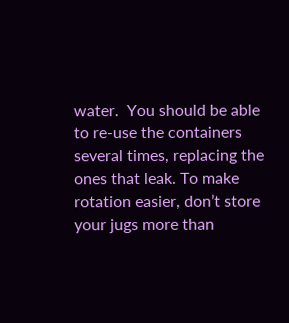water.  You should be able to re-use the containers several times, replacing the ones that leak. To make rotation easier, don’t store your jugs more than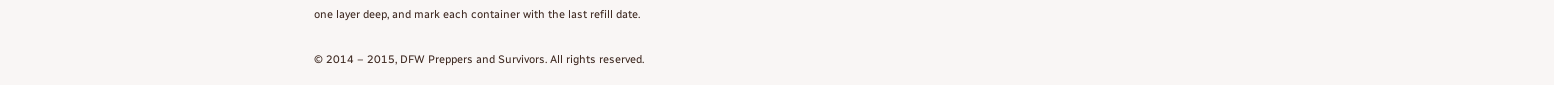one layer deep, and mark each container with the last refill date.

© 2014 – 2015, DFW Preppers and Survivors. All rights reserved.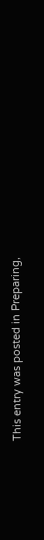This entry was posted in Preparing,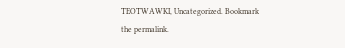TEOTWAWKI, Uncategorized. Bookmark the permalink.